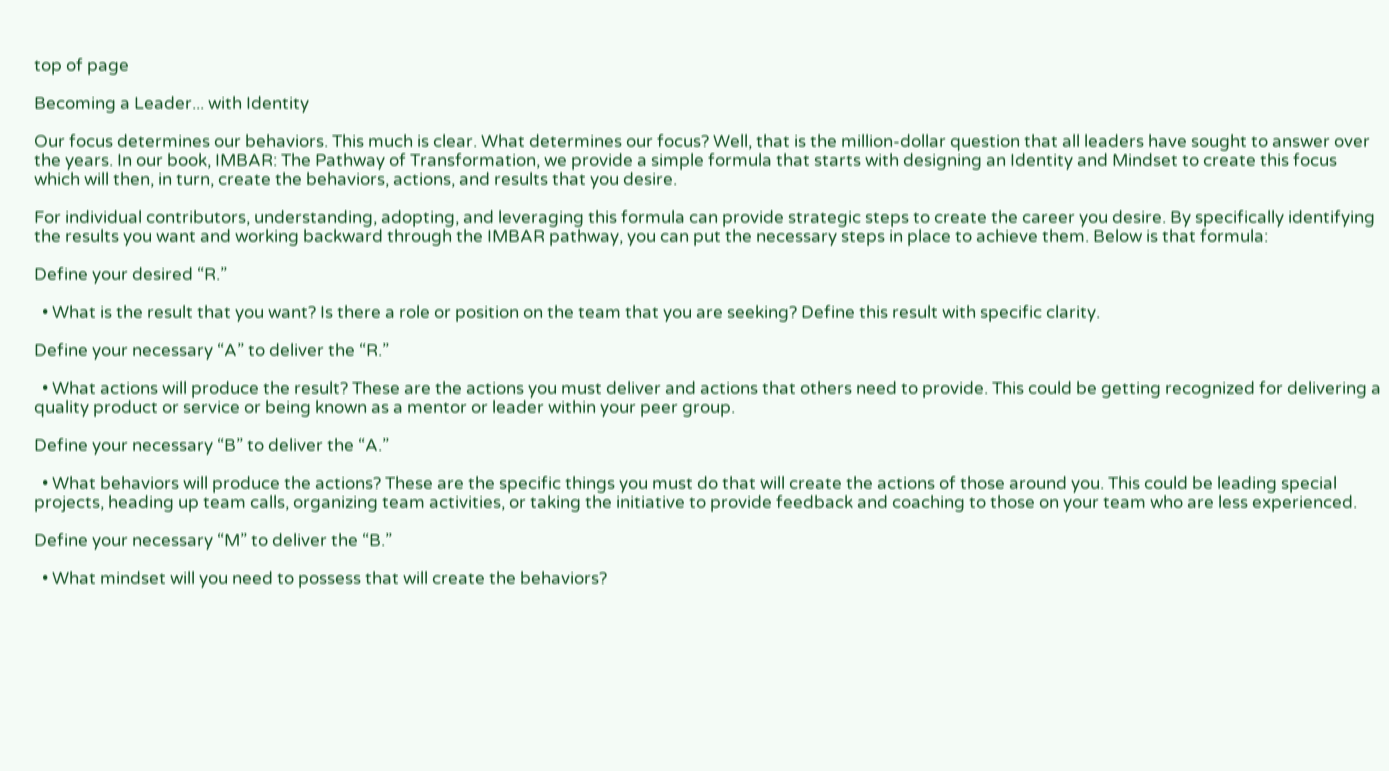top of page

Becoming a Leader... with Identity

Our focus determines our behaviors. This much is clear. What determines our focus? Well, that is the million-dollar question that all leaders have sought to answer over the years. In our book, IMBAR: The Pathway of Transformation, we provide a simple formula that starts with designing an Identity and Mindset to create this focus which will then, in turn, create the behaviors, actions, and results that you desire.

For individual contributors, understanding, adopting, and leveraging this formula can provide strategic steps to create the career you desire. By specifically identifying the results you want and working backward through the IMBAR pathway, you can put the necessary steps in place to achieve them. Below is that formula:

Define your desired “R.”

  • What is the result that you want? Is there a role or position on the team that you are seeking? Define this result with specific clarity.

Define your necessary “A” to deliver the “R.”

  • What actions will produce the result? These are the actions you must deliver and actions that others need to provide. This could be getting recognized for delivering a quality product or service or being known as a mentor or leader within your peer group.

Define your necessary “B” to deliver the “A.”

  • What behaviors will produce the actions? These are the specific things you must do that will create the actions of those around you. This could be leading special projects, heading up team calls, organizing team activities, or taking the initiative to provide feedback and coaching to those on your team who are less experienced.

Define your necessary “M” to deliver the “B.”

  • What mindset will you need to possess that will create the behaviors?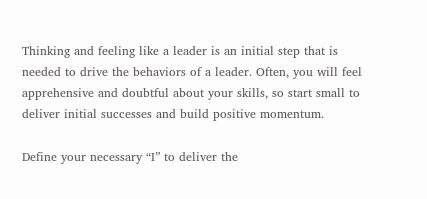Thinking and feeling like a leader is an initial step that is needed to drive the behaviors of a leader. Often, you will feel apprehensive and doubtful about your skills, so start small to deliver initial successes and build positive momentum.

Define your necessary “I” to deliver the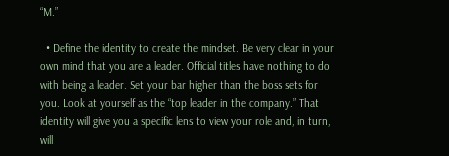“M.”

  • Define the identity to create the mindset. Be very clear in your own mind that you are a leader. Official titles have nothing to do with being a leader. Set your bar higher than the boss sets for you. Look at yourself as the “top leader in the company.” That identity will give you a specific lens to view your role and, in turn, will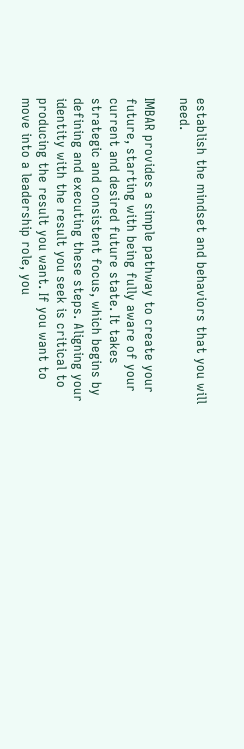establish the mindset and behaviors that you will need.

IMBAR provides a simple pathway to create your future, starting with being fully aware of your current and desired future state. It takes strategic and consistent focus, which begins by defining and executing these steps. Aligning your identity with the result you seek is critical to producing the result you want. If you want to move into a leadership role, you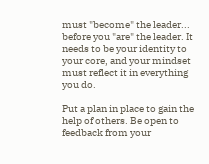must "become" the leader... before you "are" the leader. It needs to be your identity to your core, and your mindset must reflect it in everything you do.

Put a plan in place to gain the help of others. Be open to feedback from your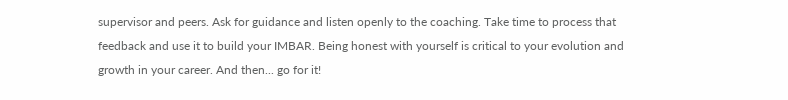supervisor and peers. Ask for guidance and listen openly to the coaching. Take time to process that feedback and use it to build your IMBAR. Being honest with yourself is critical to your evolution and growth in your career. And then... go for it!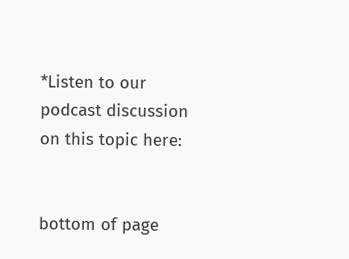*Listen to our podcast discussion on this topic here:


bottom of page